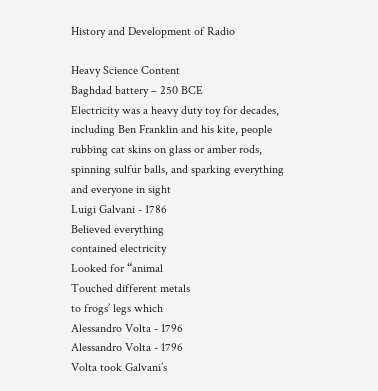History and Development of Radio

Heavy Science Content
Baghdad battery – 250 BCE
Electricity was a heavy duty toy for decades,
including Ben Franklin and his kite, people
rubbing cat skins on glass or amber rods,
spinning sulfur balls, and sparking everything
and everyone in sight
Luigi Galvani - 1786
Believed everything
contained electricity
Looked for “animal
Touched different metals
to frogs’ legs which
Alessandro Volta - 1796
Alessandro Volta - 1796
Volta took Galvani’s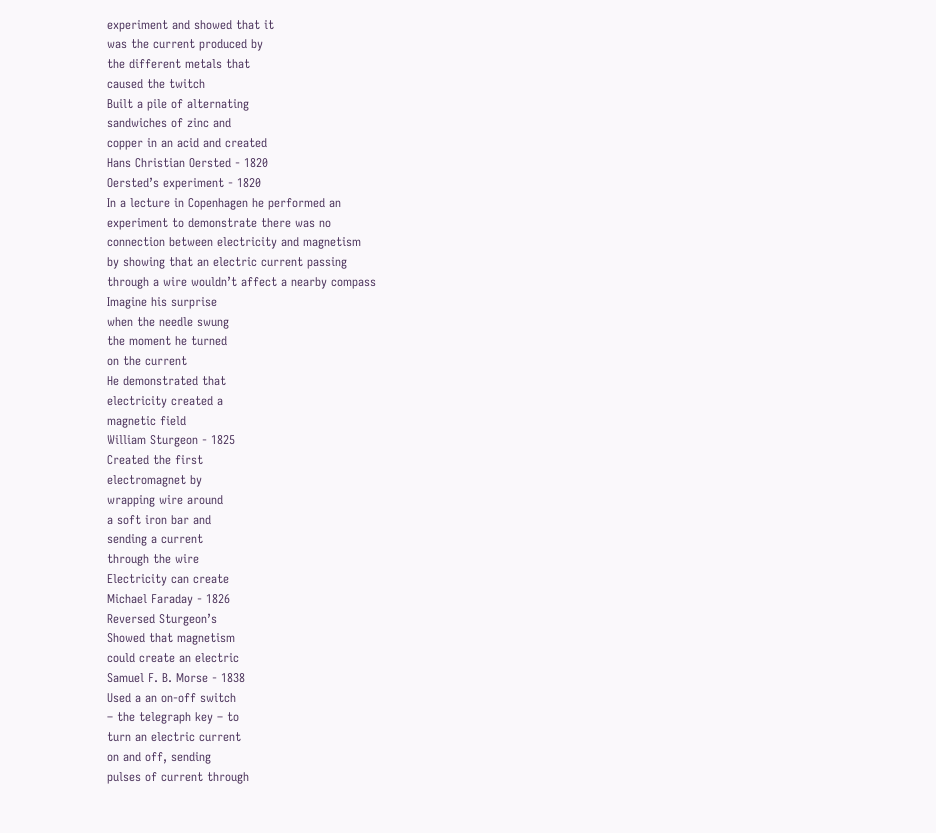experiment and showed that it
was the current produced by
the different metals that
caused the twitch
Built a pile of alternating
sandwiches of zinc and
copper in an acid and created
Hans Christian Oersted - 1820
Oersted’s experiment - 1820
In a lecture in Copenhagen he performed an
experiment to demonstrate there was no
connection between electricity and magnetism
by showing that an electric current passing
through a wire wouldn’t affect a nearby compass
Imagine his surprise
when the needle swung
the moment he turned
on the current
He demonstrated that
electricity created a
magnetic field
William Sturgeon - 1825
Created the first
electromagnet by
wrapping wire around
a soft iron bar and
sending a current
through the wire
Electricity can create
Michael Faraday - 1826
Reversed Sturgeon’s
Showed that magnetism
could create an electric
Samuel F. B. Morse - 1838
Used a an on-off switch
– the telegraph key – to
turn an electric current
on and off, sending
pulses of current through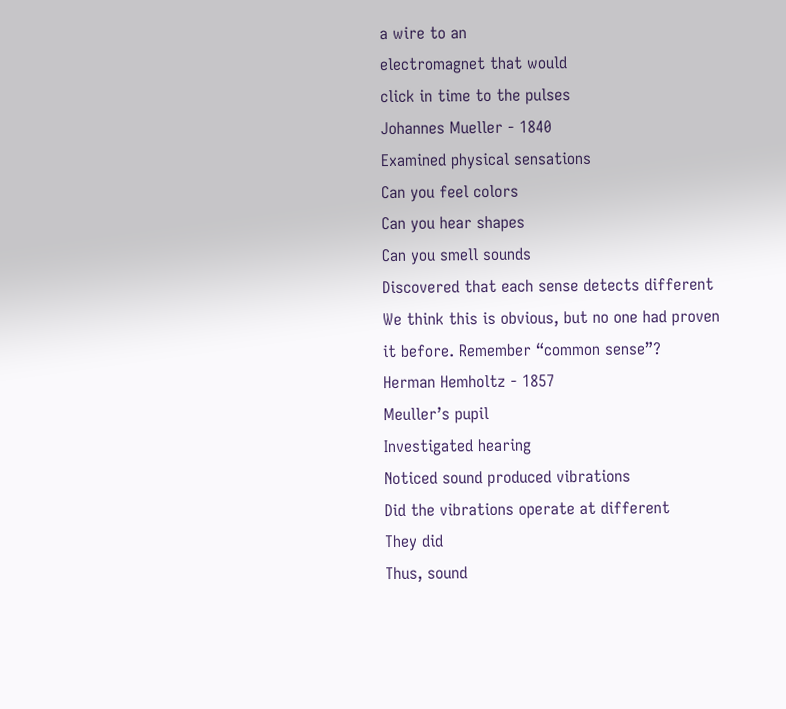a wire to an
electromagnet that would
click in time to the pulses
Johannes Mueller - 1840
Examined physical sensations
Can you feel colors
Can you hear shapes
Can you smell sounds
Discovered that each sense detects different
We think this is obvious, but no one had proven
it before. Remember “common sense”?
Herman Hemholtz - 1857
Meuller’s pupil
Investigated hearing
Noticed sound produced vibrations
Did the vibrations operate at different
They did
Thus, sound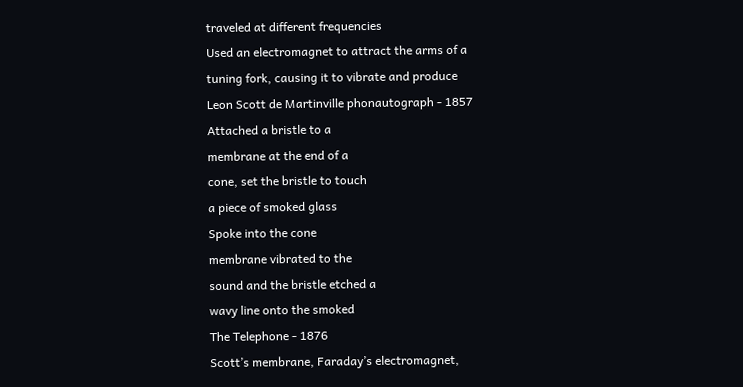traveled at different frequencies
Used an electromagnet to attract the arms of a
tuning fork, causing it to vibrate and produce
Leon Scott de Martinville phonautograph - 1857
Attached a bristle to a
membrane at the end of a
cone, set the bristle to touch
a piece of smoked glass
Spoke into the cone
membrane vibrated to the
sound and the bristle etched a
wavy line onto the smoked
The Telephone - 1876
Scott’s membrane, Faraday’s electromagnet,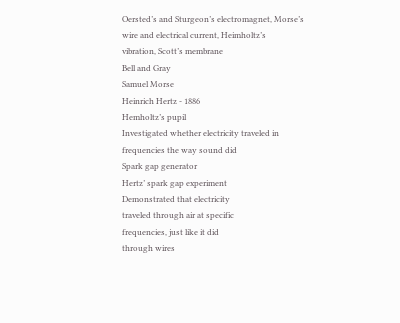Oersted’s and Sturgeon’s electromagnet, Morse’s
wire and electrical current, Heimholtz’s
vibration, Scott’s membrane
Bell and Gray
Samuel Morse
Heinrich Hertz - 1886
Hemholtz’s pupil
Investigated whether electricity traveled in
frequencies the way sound did
Spark gap generator
Hertz’ spark gap experiment
Demonstrated that electricity
traveled through air at specific
frequencies, just like it did
through wires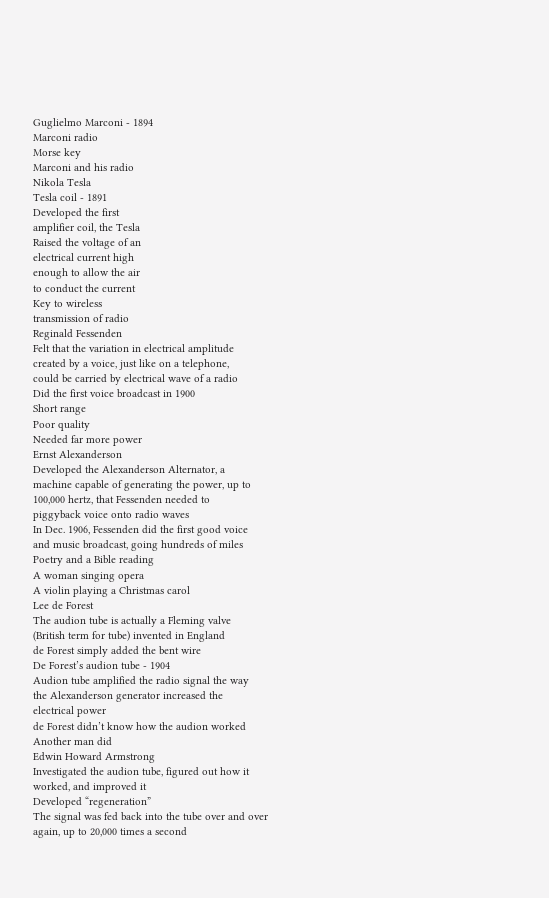Guglielmo Marconi - 1894
Marconi radio
Morse key
Marconi and his radio
Nikola Tesla
Tesla coil - 1891
Developed the first
amplifier coil, the Tesla
Raised the voltage of an
electrical current high
enough to allow the air
to conduct the current
Key to wireless
transmission of radio
Reginald Fessenden
Felt that the variation in electrical amplitude
created by a voice, just like on a telephone,
could be carried by electrical wave of a radio
Did the first voice broadcast in 1900
Short range
Poor quality
Needed far more power
Ernst Alexanderson
Developed the Alexanderson Alternator, a
machine capable of generating the power, up to
100,000 hertz, that Fessenden needed to
piggyback voice onto radio waves
In Dec. 1906, Fessenden did the first good voice
and music broadcast, going hundreds of miles
Poetry and a Bible reading
A woman singing opera
A violin playing a Christmas carol
Lee de Forest
The audion tube is actually a Fleming valve
(British term for tube) invented in England
de Forest simply added the bent wire
De Forest’s audion tube - 1904
Audion tube amplified the radio signal the way
the Alexanderson generator increased the
electrical power
de Forest didn’t know how the audion worked
Another man did
Edwin Howard Armstrong
Investigated the audion tube, figured out how it
worked, and improved it
Developed “regeneration”
The signal was fed back into the tube over and over
again, up to 20,000 times a second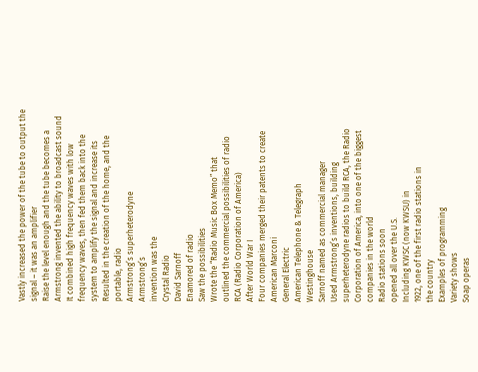Vastly increased the power of the tube to output the
signal – it was an amplifier
Raise the level enough and the tube becomes a
Armstrong invented the ability to broadcast sound
It combined high frequency waves with low
frequency waves, then fed them back into the
system to amplify the signal and increase its
Resulted in the creation of the home, and the
portable, radio
Armstrong’s superheterodyne
Armstrong’s
invention was the
Crystal Radio
David Sarnoff
Enamored of radio
Saw the possibilities
Wrote the “Radio Music Box Memo” that
outlined the commercial possibilities of radio
RCA (Radio Corporation of America)
After World War I
Four companies merged their patents to create
American Marconi
General Electric
American Telephone & Telegraph
Westinghouse
Sarnoff named as commercial manager
Used Armstrong’s inventions, building
superheterodyne radios to build RCA, the Radio
Corporation of America, into one of the biggest
companies in the world
Radio stations soon
opened all over the U.S.
Including KWSC (now KWSU) in
1922, one of the first radio stations in
the country
Examples of programming
Variety shows
Soap operas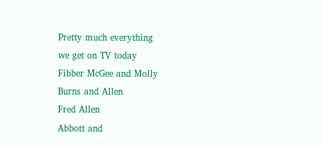Pretty much everything
we get on TV today
Fibber McGee and Molly
Burns and Allen
Fred Allen
Abbott and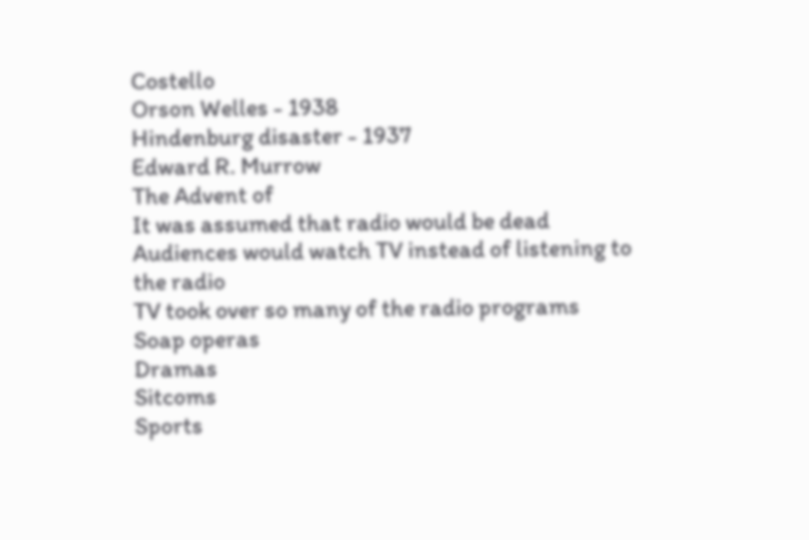Costello
Orson Welles - 1938
Hindenburg disaster - 1937
Edward R. Murrow
The Advent of
It was assumed that radio would be dead
Audiences would watch TV instead of listening to
the radio
TV took over so many of the radio programs
Soap operas
Dramas
Sitcoms
Sports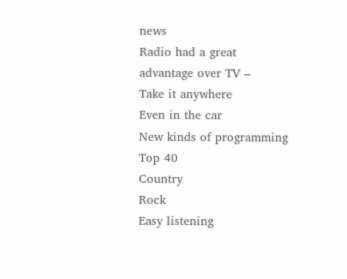news
Radio had a great
advantage over TV –
Take it anywhere
Even in the car
New kinds of programming
Top 40
Country
Rock
Easy listening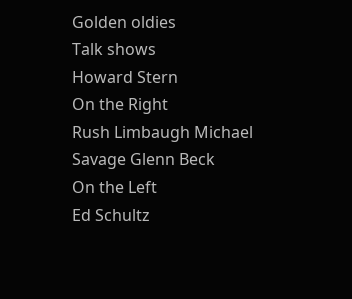Golden oldies
Talk shows
Howard Stern
On the Right
Rush Limbaugh Michael Savage Glenn Beck
On the Left
Ed Schultz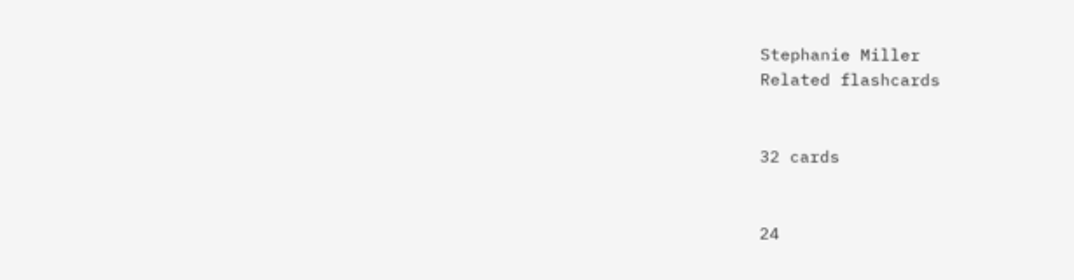Stephanie Miller
Related flashcards


32 cards


24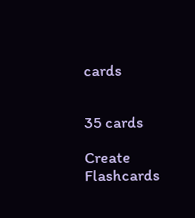cards


35 cards

Create Flashcards